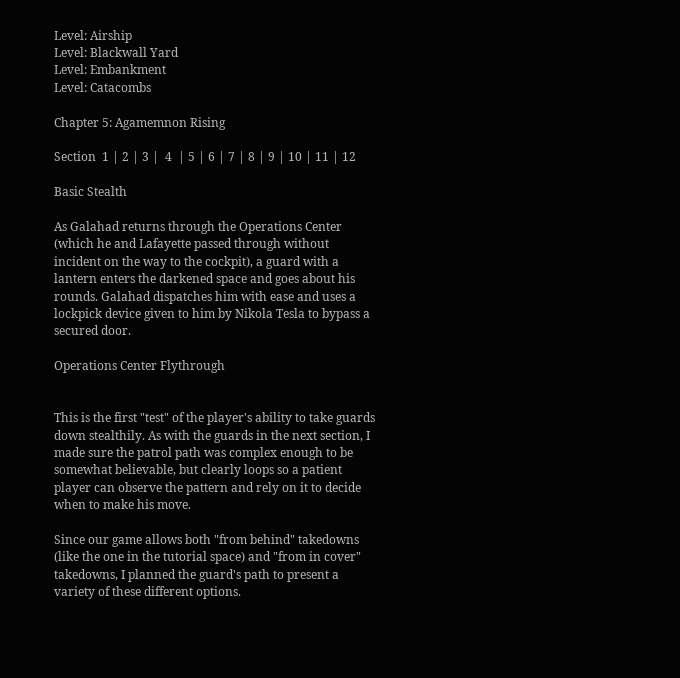Level: Airship
Level: Blackwall Yard
Level: Embankment
Level: Catacombs

Chapter 5: Agamemnon Rising

Section  1 | 2 | 3 |  4  | 5 | 6 | 7 | 8 | 9 | 10 | 11 | 12

Basic Stealth

As Galahad returns through the Operations Center (which he and Lafayette passed through without incident on the way to the cockpit), a guard with a lantern enters the darkened space and goes about his rounds. Galahad dispatches him with ease and uses a lockpick device given to him by Nikola Tesla to bypass a secured door.

Operations Center Flythrough


This is the first "test" of the player's ability to take guards down stealthily. As with the guards in the next section, I made sure the patrol path was complex enough to be somewhat believable, but clearly loops so a patient player can observe the pattern and rely on it to decide when to make his move.

Since our game allows both "from behind" takedowns (like the one in the tutorial space) and "from in cover" takedowns, I planned the guard's path to present a variety of these different options.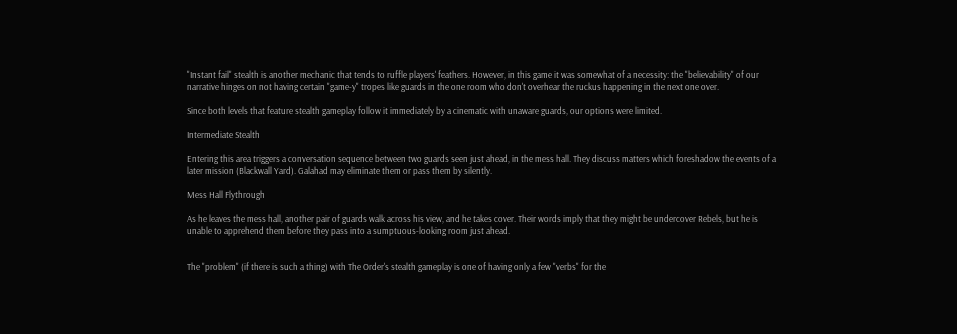"Instant fail" stealth is another mechanic that tends to ruffle players' feathers. However, in this game it was somewhat of a necessity: the "believability" of our narrative hinges on not having certain "game-y" tropes like guards in the one room who don't overhear the ruckus happening in the next one over.

Since both levels that feature stealth gameplay follow it immediately by a cinematic with unaware guards, our options were limited.

Intermediate Stealth

Entering this area triggers a conversation sequence between two guards seen just ahead, in the mess hall. They discuss matters which foreshadow the events of a later mission (Blackwall Yard). Galahad may eliminate them or pass them by silently.

Mess Hall Flythrough

As he leaves the mess hall, another pair of guards walk across his view, and he takes cover. Their words imply that they might be undercover Rebels, but he is unable to apprehend them before they pass into a sumptuous-looking room just ahead.


The "problem" (if there is such a thing) with The Order's stealth gameplay is one of having only a few "verbs" for the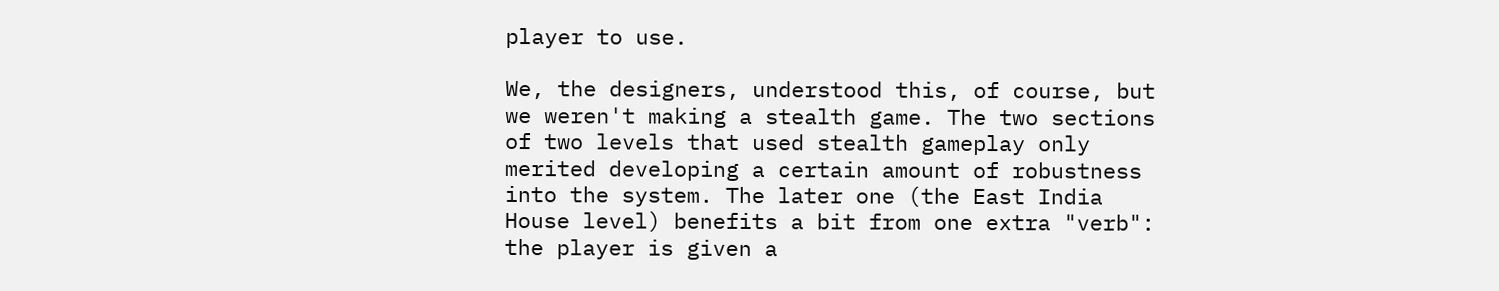player to use.

We, the designers, understood this, of course, but we weren't making a stealth game. The two sections of two levels that used stealth gameplay only merited developing a certain amount of robustness into the system. The later one (the East India House level) benefits a bit from one extra "verb": the player is given a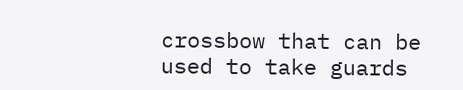crossbow that can be used to take guards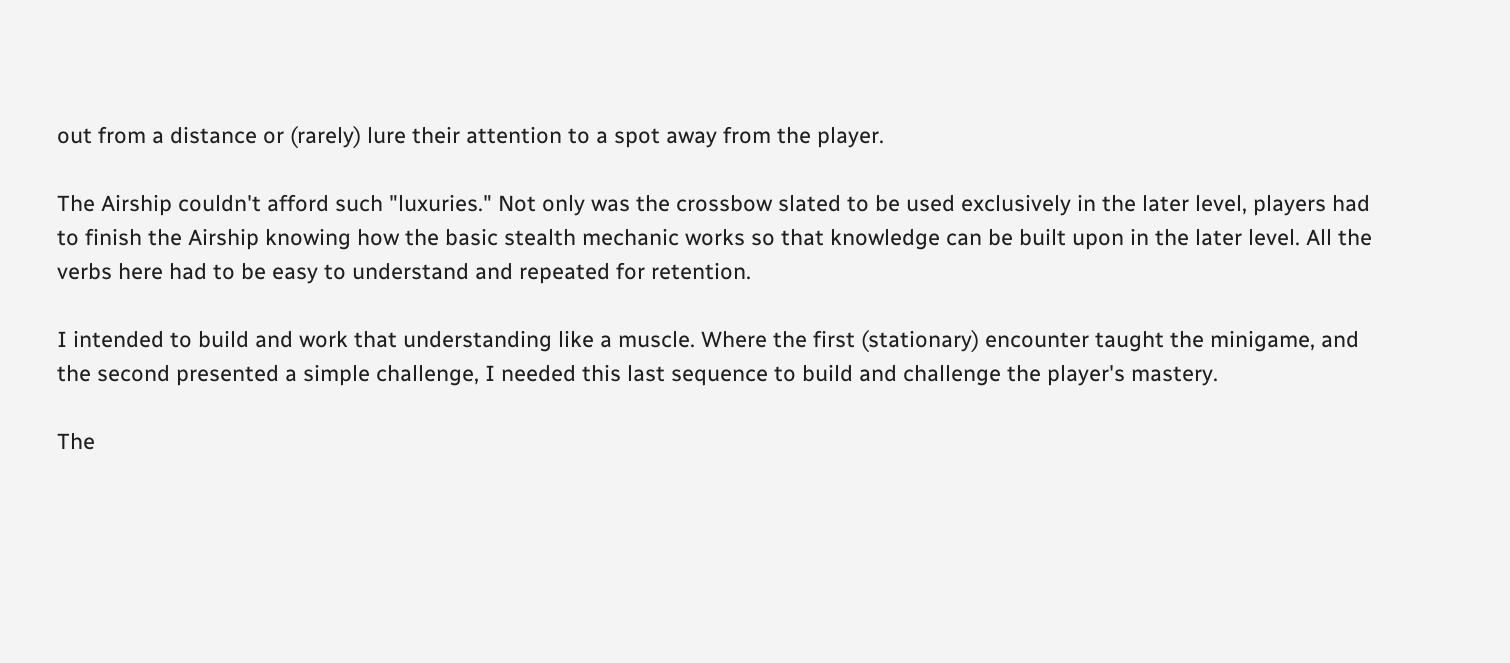out from a distance or (rarely) lure their attention to a spot away from the player.

The Airship couldn't afford such "luxuries." Not only was the crossbow slated to be used exclusively in the later level, players had to finish the Airship knowing how the basic stealth mechanic works so that knowledge can be built upon in the later level. All the verbs here had to be easy to understand and repeated for retention.

I intended to build and work that understanding like a muscle. Where the first (stationary) encounter taught the minigame, and the second presented a simple challenge, I needed this last sequence to build and challenge the player's mastery.

The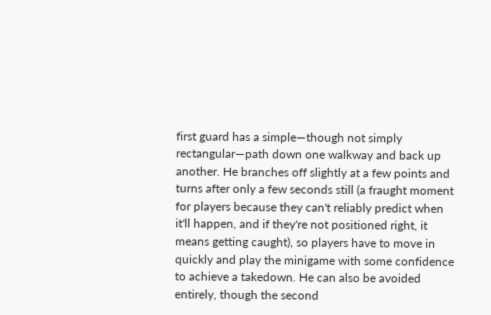first guard has a simple—though not simply rectangular—path down one walkway and back up another. He branches off slightly at a few points and turns after only a few seconds still (a fraught moment for players because they can't reliably predict when it'll happen, and if they're not positioned right, it means getting caught), so players have to move in quickly and play the minigame with some confidence to achieve a takedown. He can also be avoided entirely, though the second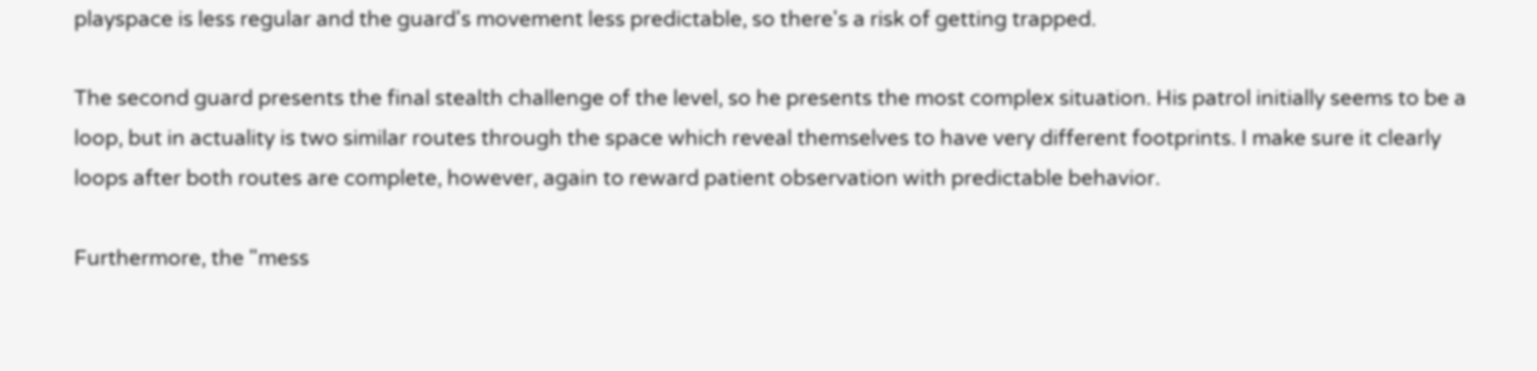playspace is less regular and the guard's movement less predictable, so there's a risk of getting trapped.

The second guard presents the final stealth challenge of the level, so he presents the most complex situation. His patrol initially seems to be a loop, but in actuality is two similar routes through the space which reveal themselves to have very different footprints. I make sure it clearly loops after both routes are complete, however, again to reward patient observation with predictable behavior.

Furthermore, the "mess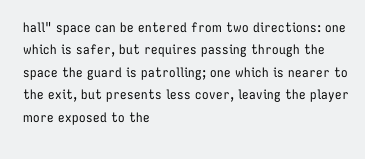hall" space can be entered from two directions: one which is safer, but requires passing through the space the guard is patrolling; one which is nearer to the exit, but presents less cover, leaving the player more exposed to the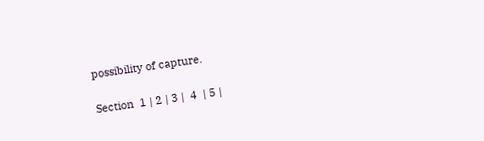possibility of capture.

Section  1 | 2 | 3 |  4  | 5 |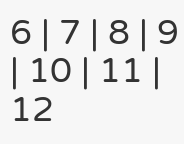6 | 7 | 8 | 9 | 10 | 11 | 12